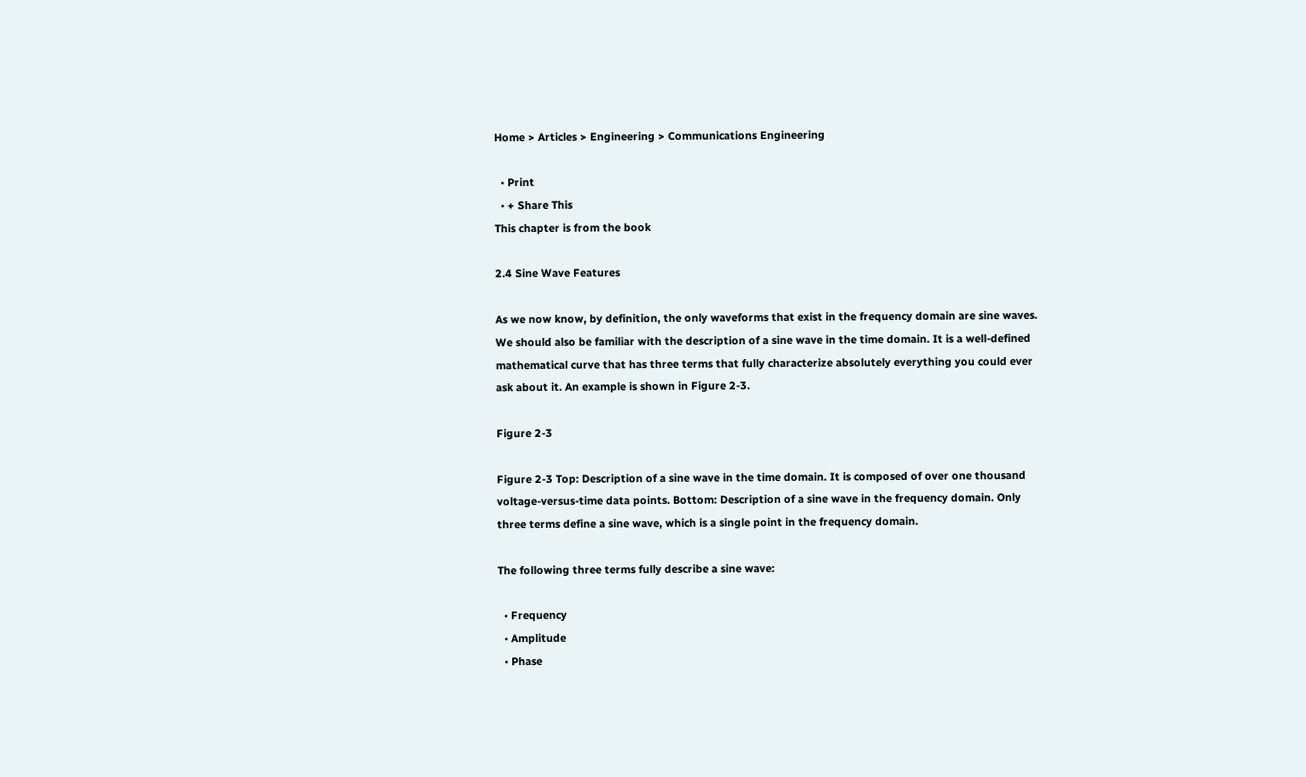Home > Articles > Engineering > Communications Engineering

  • Print
  • + Share This
This chapter is from the book

2.4 Sine Wave Features

As we now know, by definition, the only waveforms that exist in the frequency domain are sine waves. We should also be familiar with the description of a sine wave in the time domain. It is a well-defined mathematical curve that has three terms that fully characterize absolutely everything you could ever ask about it. An example is shown in Figure 2-3.

Figure 2-3

Figure 2-3 Top: Description of a sine wave in the time domain. It is composed of over one thousand voltage-versus-time data points. Bottom: Description of a sine wave in the frequency domain. Only three terms define a sine wave, which is a single point in the frequency domain.

The following three terms fully describe a sine wave:

  • Frequency
  • Amplitude
  • Phase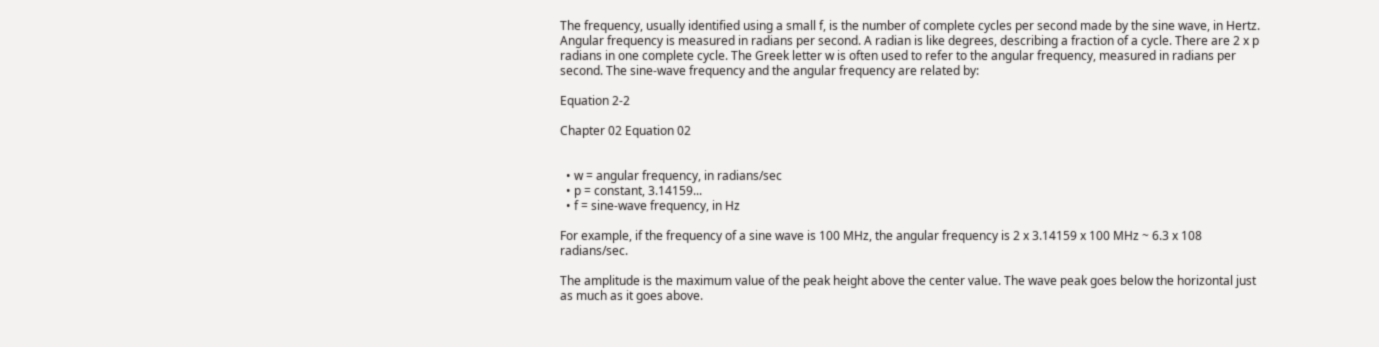The frequency, usually identified using a small f, is the number of complete cycles per second made by the sine wave, in Hertz. Angular frequency is measured in radians per second. A radian is like degrees, describing a fraction of a cycle. There are 2 x p radians in one complete cycle. The Greek letter w is often used to refer to the angular frequency, measured in radians per second. The sine-wave frequency and the angular frequency are related by:

Equation 2-2

Chapter 02 Equation 02


  • w = angular frequency, in radians/sec
  • p = constant, 3.14159...
  • f = sine-wave frequency, in Hz

For example, if the frequency of a sine wave is 100 MHz, the angular frequency is 2 x 3.14159 x 100 MHz ~ 6.3 x 108 radians/sec.

The amplitude is the maximum value of the peak height above the center value. The wave peak goes below the horizontal just as much as it goes above.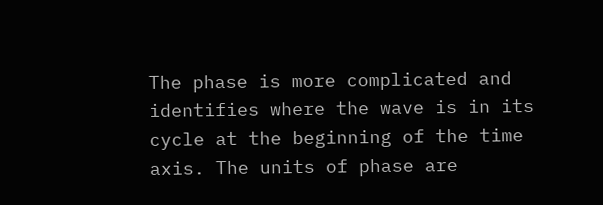The phase is more complicated and identifies where the wave is in its cycle at the beginning of the time axis. The units of phase are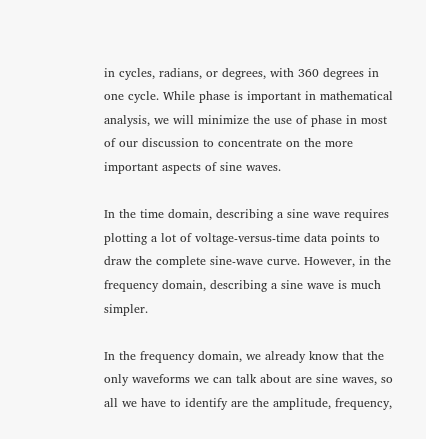in cycles, radians, or degrees, with 360 degrees in one cycle. While phase is important in mathematical analysis, we will minimize the use of phase in most of our discussion to concentrate on the more important aspects of sine waves.

In the time domain, describing a sine wave requires plotting a lot of voltage-versus-time data points to draw the complete sine-wave curve. However, in the frequency domain, describing a sine wave is much simpler.

In the frequency domain, we already know that the only waveforms we can talk about are sine waves, so all we have to identify are the amplitude, frequency,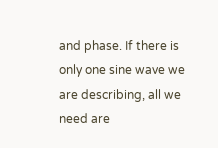and phase. If there is only one sine wave we are describing, all we need are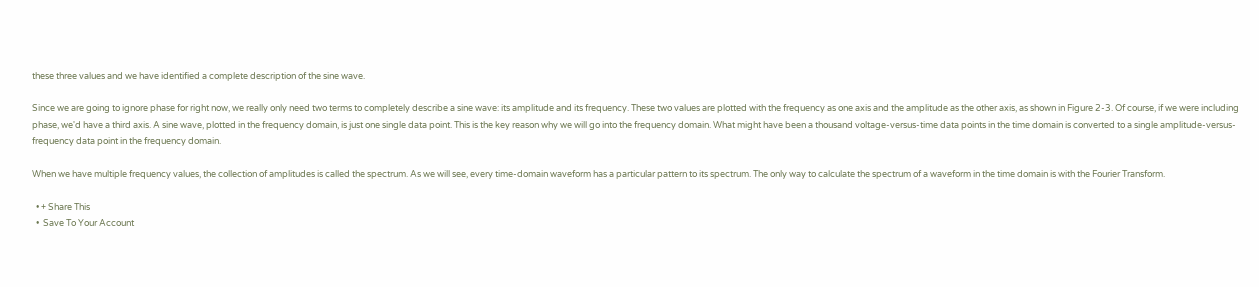these three values and we have identified a complete description of the sine wave.

Since we are going to ignore phase for right now, we really only need two terms to completely describe a sine wave: its amplitude and its frequency. These two values are plotted with the frequency as one axis and the amplitude as the other axis, as shown in Figure 2-3. Of course, if we were including phase, we'd have a third axis. A sine wave, plotted in the frequency domain, is just one single data point. This is the key reason why we will go into the frequency domain. What might have been a thousand voltage-versus-time data points in the time domain is converted to a single amplitude-versus-frequency data point in the frequency domain.

When we have multiple frequency values, the collection of amplitudes is called the spectrum. As we will see, every time-domain waveform has a particular pattern to its spectrum. The only way to calculate the spectrum of a waveform in the time domain is with the Fourier Transform.

  • + Share This
  •  Save To Your Account